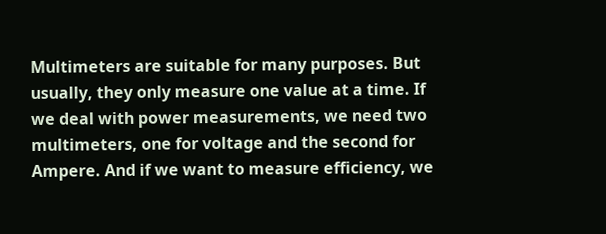Multimeters are suitable for many purposes. But usually, they only measure one value at a time. If we deal with power measurements, we need two multimeters, one for voltage and the second for Ampere. And if we want to measure efficiency, we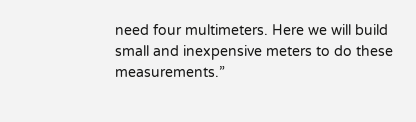need four multimeters. Here we will build small and inexpensive meters to do these measurements.”